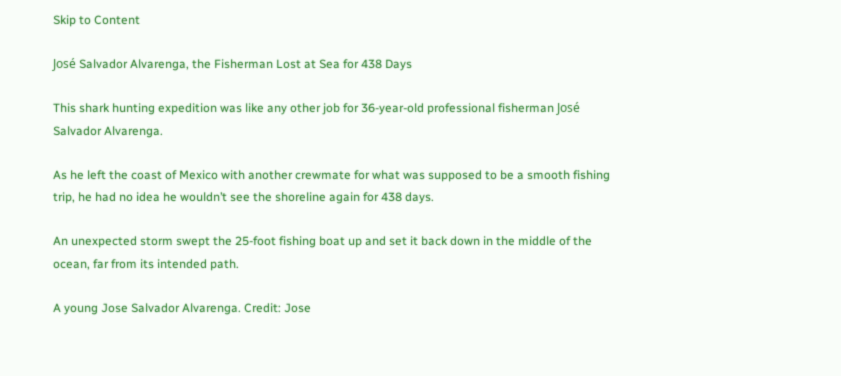Skip to Content

José Salvador Alvarenga, the Fisherman Lost at Sea for 438 Days

This shark hunting expedition was like any other job for 36-year-old professional fisherman José Salvador Alvarenga.

As he left the coast of Mexico with another crewmate for what was supposed to be a smooth fishing trip, he had no idea he wouldn’t see the shoreline again for 438 days.

An unexpected storm swept the 25-foot fishing boat up and set it back down in the middle of the ocean, far from its intended path.

A young Jose Salvador Alvarenga. Credit: Jose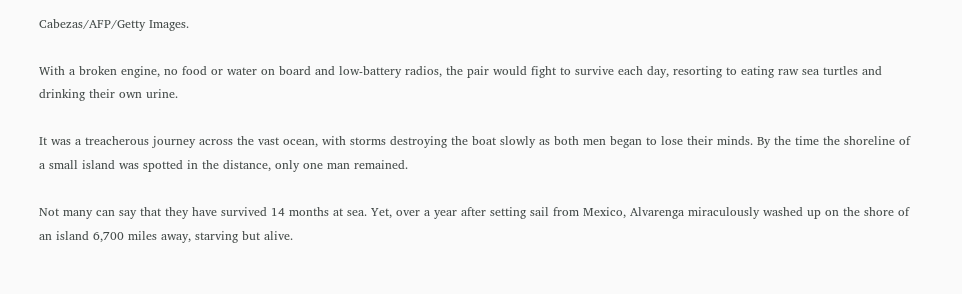Cabezas/AFP/Getty Images.

With a broken engine, no food or water on board and low-battery radios, the pair would fight to survive each day, resorting to eating raw sea turtles and drinking their own urine.

It was a treacherous journey across the vast ocean, with storms destroying the boat slowly as both men began to lose their minds. By the time the shoreline of a small island was spotted in the distance, only one man remained.

Not many can say that they have survived 14 months at sea. Yet, over a year after setting sail from Mexico, Alvarenga miraculously washed up on the shore of an island 6,700 miles away, starving but alive.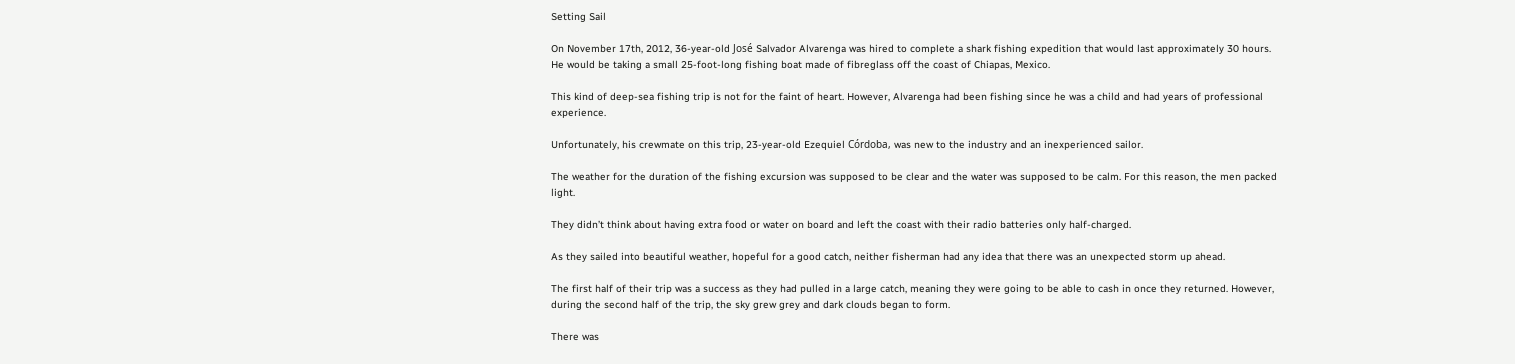Setting Sail

On November 17th, 2012, 36-year-old José Salvador Alvarenga was hired to complete a shark fishing expedition that would last approximately 30 hours. He would be taking a small 25-foot-long fishing boat made of fibreglass off the coast of Chiapas, Mexico.

This kind of deep-sea fishing trip is not for the faint of heart. However, Alvarenga had been fishing since he was a child and had years of professional experience.

Unfortunately, his crewmate on this trip, 23-year-old Ezequiel Córdoba, was new to the industry and an inexperienced sailor.

The weather for the duration of the fishing excursion was supposed to be clear and the water was supposed to be calm. For this reason, the men packed light.

They didn’t think about having extra food or water on board and left the coast with their radio batteries only half-charged.

As they sailed into beautiful weather, hopeful for a good catch, neither fisherman had any idea that there was an unexpected storm up ahead.

The first half of their trip was a success as they had pulled in a large catch, meaning they were going to be able to cash in once they returned. However, during the second half of the trip, the sky grew grey and dark clouds began to form.

There was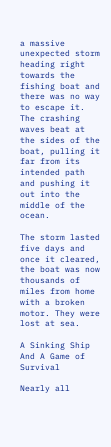a massive unexpected storm heading right towards the fishing boat and there was no way to escape it. The crashing waves beat at the sides of the boat, pulling it far from its intended path and pushing it out into the middle of the ocean.

The storm lasted five days and once it cleared, the boat was now thousands of miles from home with a broken motor. They were lost at sea.

A Sinking Ship And A Game of Survival

Nearly all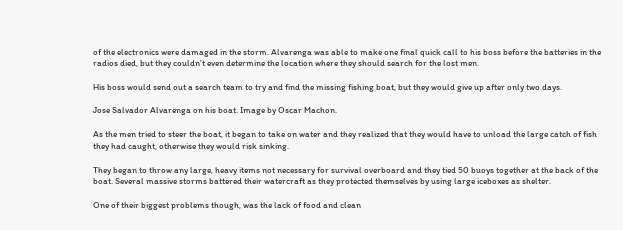of the electronics were damaged in the storm. Alvarenga was able to make one final quick call to his boss before the batteries in the radios died, but they couldn’t even determine the location where they should search for the lost men.

His boss would send out a search team to try and find the missing fishing boat, but they would give up after only two days.

Jose Salvador Alvarenga on his boat. Image by Oscar Machon.

As the men tried to steer the boat, it began to take on water and they realized that they would have to unload the large catch of fish they had caught, otherwise they would risk sinking.

They began to throw any large, heavy items not necessary for survival overboard and they tied 50 buoys together at the back of the boat. Several massive storms battered their watercraft as they protected themselves by using large iceboxes as shelter.

One of their biggest problems though, was the lack of food and clean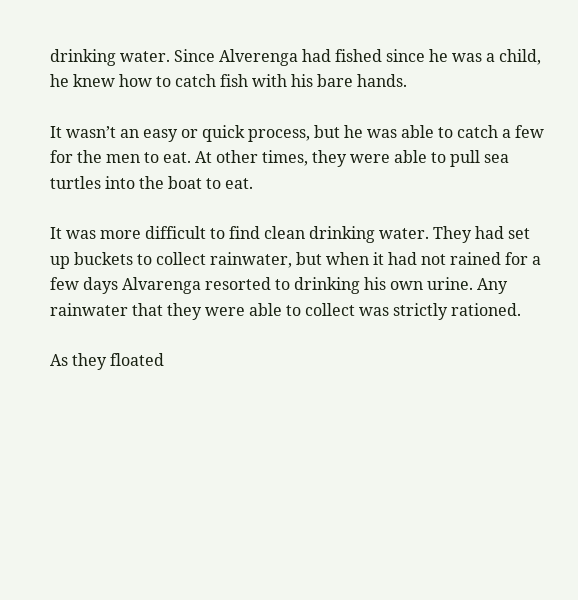drinking water. Since Alverenga had fished since he was a child, he knew how to catch fish with his bare hands.

It wasn’t an easy or quick process, but he was able to catch a few for the men to eat. At other times, they were able to pull sea turtles into the boat to eat.

It was more difficult to find clean drinking water. They had set up buckets to collect rainwater, but when it had not rained for a few days Alvarenga resorted to drinking his own urine. Any rainwater that they were able to collect was strictly rationed.

As they floated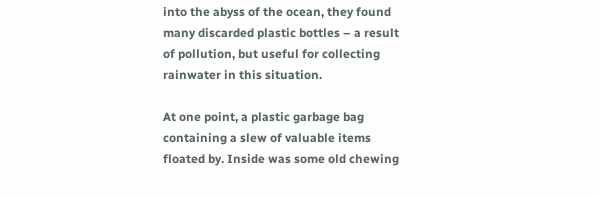into the abyss of the ocean, they found many discarded plastic bottles – a result of pollution, but useful for collecting rainwater in this situation.

At one point, a plastic garbage bag containing a slew of valuable items floated by. Inside was some old chewing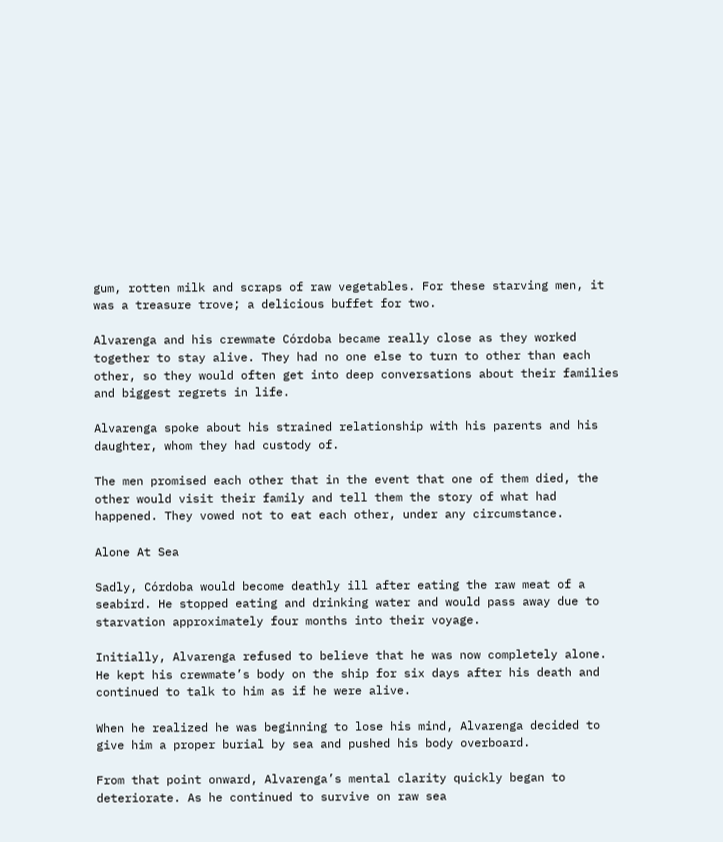gum, rotten milk and scraps of raw vegetables. For these starving men, it was a treasure trove; a delicious buffet for two.

Alvarenga and his crewmate Córdoba became really close as they worked together to stay alive. They had no one else to turn to other than each other, so they would often get into deep conversations about their families and biggest regrets in life.

Alvarenga spoke about his strained relationship with his parents and his daughter, whom they had custody of.

The men promised each other that in the event that one of them died, the other would visit their family and tell them the story of what had happened. They vowed not to eat each other, under any circumstance.

Alone At Sea

Sadly, Córdoba would become deathly ill after eating the raw meat of a seabird. He stopped eating and drinking water and would pass away due to starvation approximately four months into their voyage.

Initially, Alvarenga refused to believe that he was now completely alone. He kept his crewmate’s body on the ship for six days after his death and continued to talk to him as if he were alive.

When he realized he was beginning to lose his mind, Alvarenga decided to give him a proper burial by sea and pushed his body overboard.

From that point onward, Alvarenga’s mental clarity quickly began to deteriorate. As he continued to survive on raw sea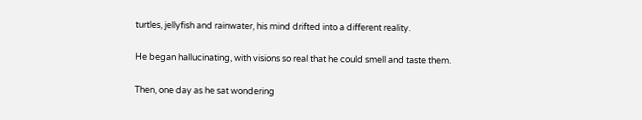turtles, jellyfish and rainwater, his mind drifted into a different reality.

He began hallucinating, with visions so real that he could smell and taste them.

Then, one day as he sat wondering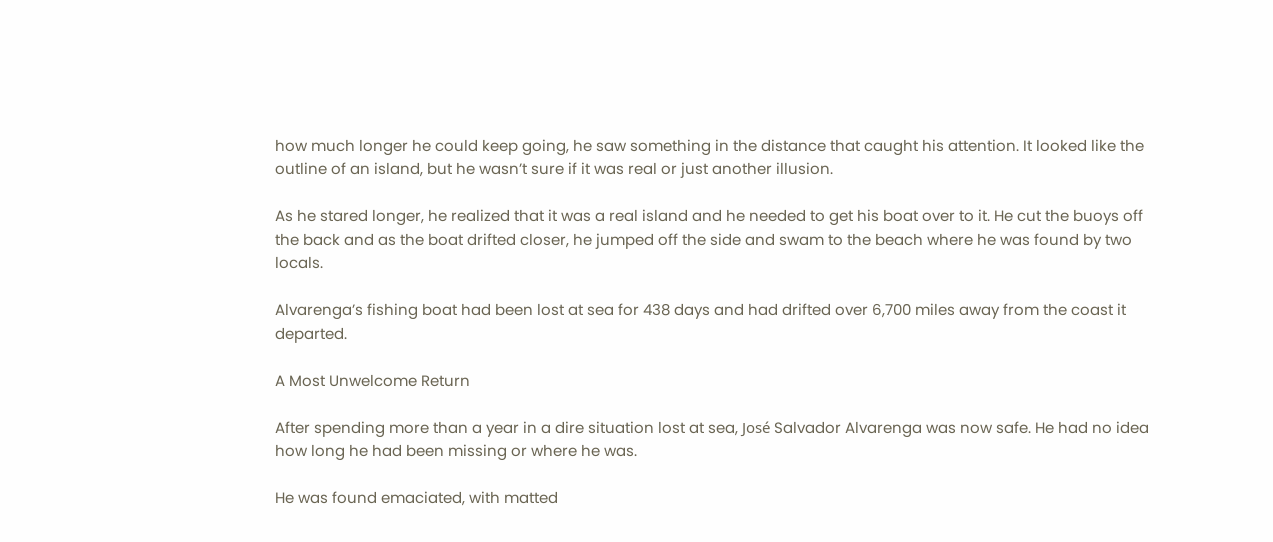how much longer he could keep going, he saw something in the distance that caught his attention. It looked like the outline of an island, but he wasn’t sure if it was real or just another illusion.

As he stared longer, he realized that it was a real island and he needed to get his boat over to it. He cut the buoys off the back and as the boat drifted closer, he jumped off the side and swam to the beach where he was found by two locals.

Alvarenga’s fishing boat had been lost at sea for 438 days and had drifted over 6,700 miles away from the coast it departed.

A Most Unwelcome Return

After spending more than a year in a dire situation lost at sea, José Salvador Alvarenga was now safe. He had no idea how long he had been missing or where he was.

He was found emaciated, with matted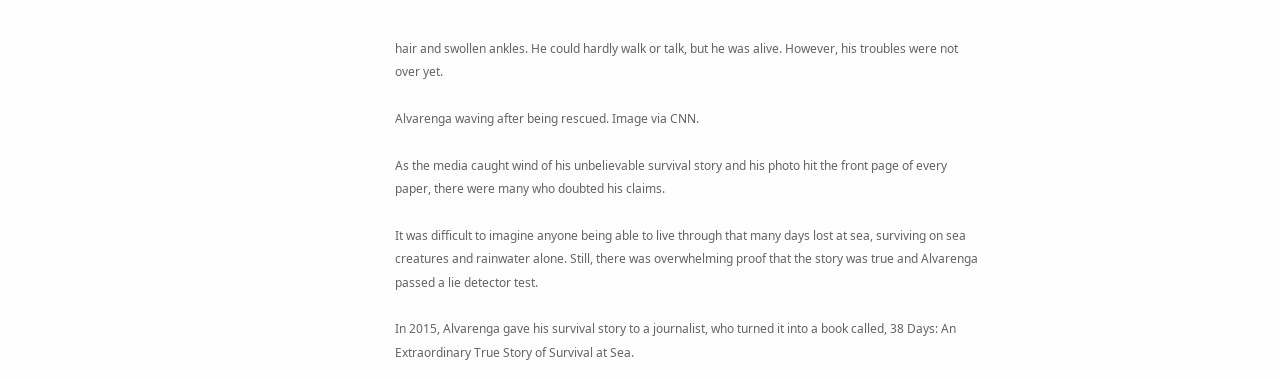hair and swollen ankles. He could hardly walk or talk, but he was alive. However, his troubles were not over yet.

Alvarenga waving after being rescued. Image via CNN.

As the media caught wind of his unbelievable survival story and his photo hit the front page of every paper, there were many who doubted his claims.

It was difficult to imagine anyone being able to live through that many days lost at sea, surviving on sea creatures and rainwater alone. Still, there was overwhelming proof that the story was true and Alvarenga passed a lie detector test.

In 2015, Alvarenga gave his survival story to a journalist, who turned it into a book called, 38 Days: An Extraordinary True Story of Survival at Sea.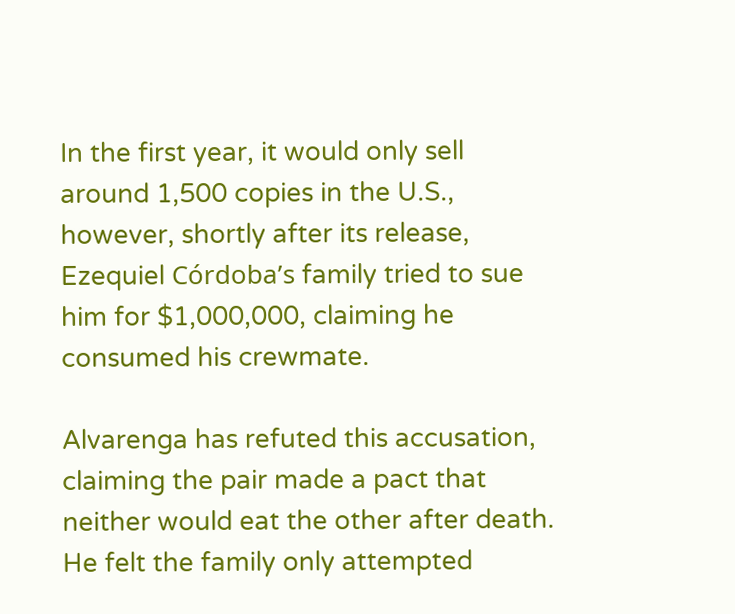In the first year, it would only sell around 1,500 copies in the U.S., however, shortly after its release, Ezequiel Córdoba’s family tried to sue him for $1,000,000, claiming he consumed his crewmate.

Alvarenga has refuted this accusation, claiming the pair made a pact that neither would eat the other after death. He felt the family only attempted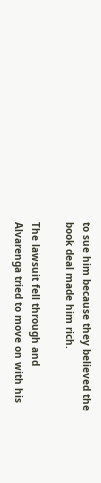to sue him because they believed the book deal made him rich.

The lawsuit fell through and Alvarenga tried to move on with his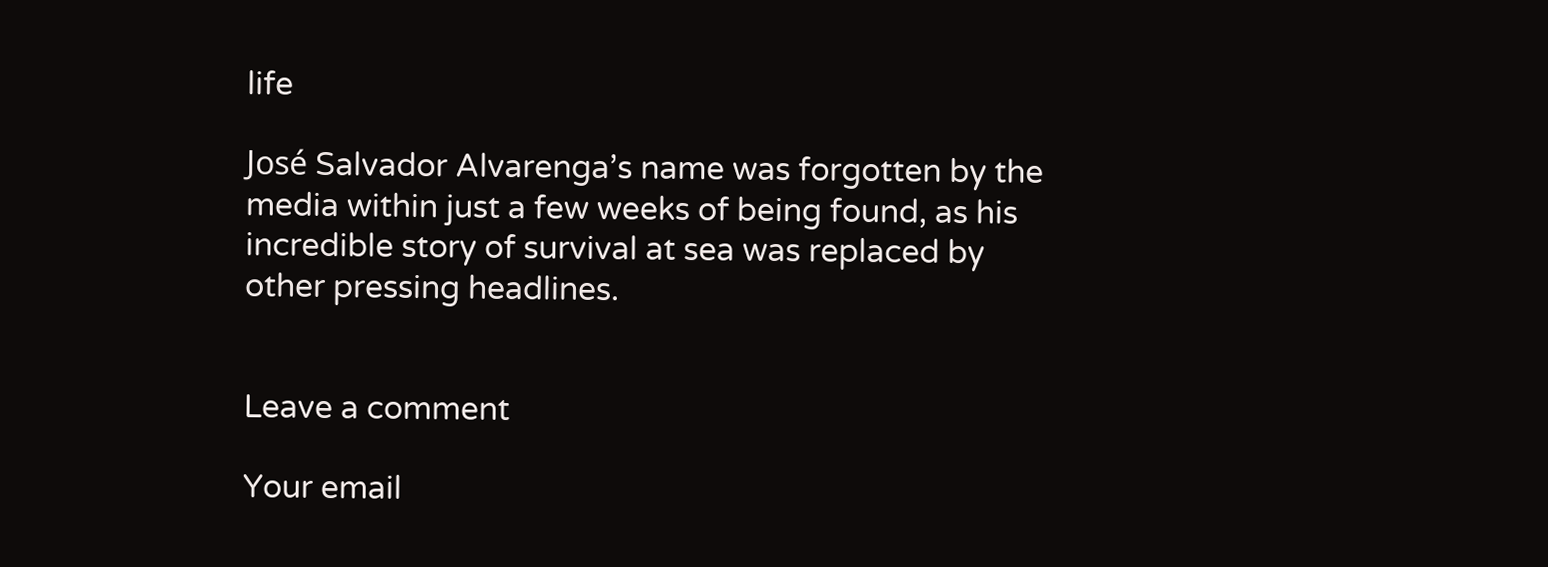life

José Salvador Alvarenga’s name was forgotten by the media within just a few weeks of being found, as his incredible story of survival at sea was replaced by other pressing headlines.


Leave a comment

Your email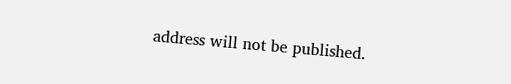address will not be published.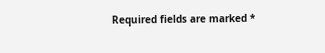Required fields are marked *